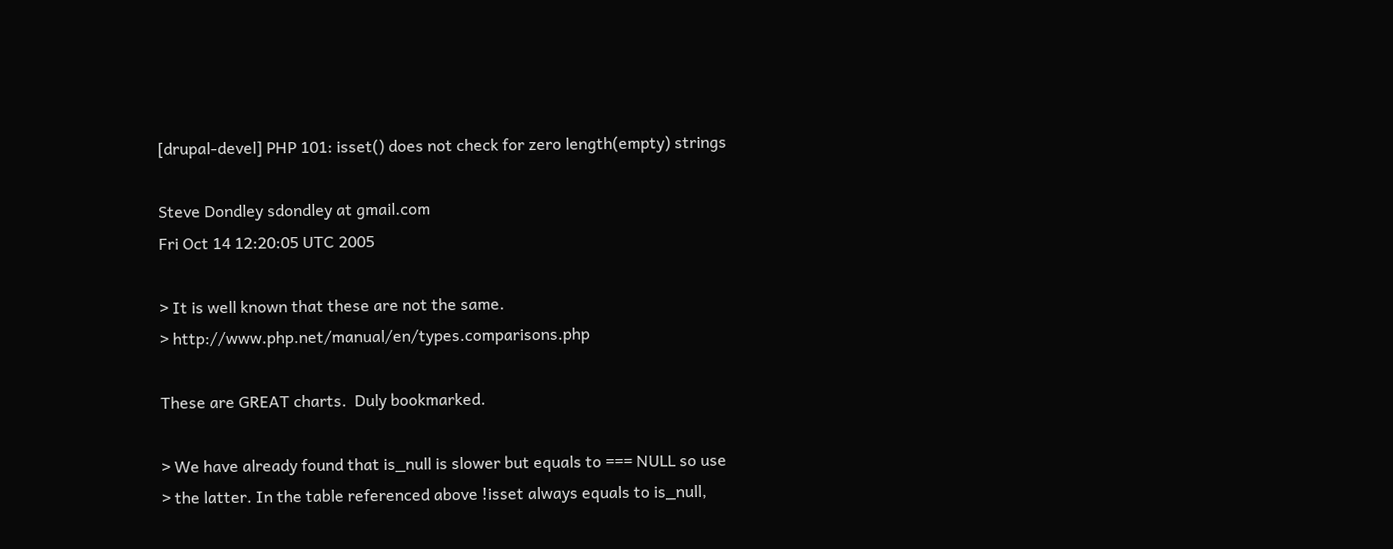[drupal-devel] PHP 101: isset() does not check for zero length(empty) strings

Steve Dondley sdondley at gmail.com
Fri Oct 14 12:20:05 UTC 2005

> It is well known that these are not the same.
> http://www.php.net/manual/en/types.comparisons.php

These are GREAT charts.  Duly bookmarked.

> We have already found that is_null is slower but equals to === NULL so use
> the latter. In the table referenced above !isset always equals to is_null,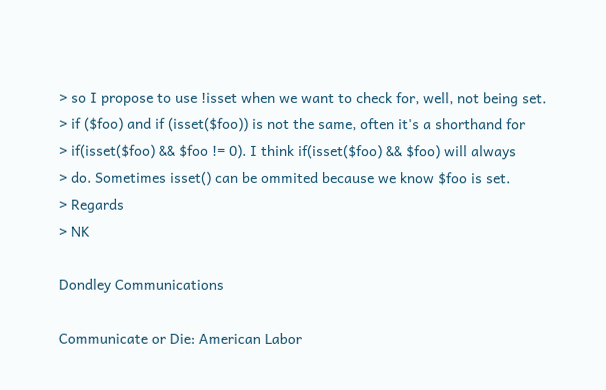> so I propose to use !isset when we want to check for, well, not being set.
> if ($foo) and if (isset($foo)) is not the same, often it's a shorthand for
> if(isset($foo) && $foo != 0). I think if(isset($foo) && $foo) will always
> do. Sometimes isset() can be ommited because we know $foo is set.
> Regards
> NK

Dondley Communications

Communicate or Die: American Labor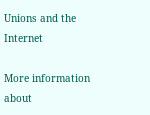Unions and the Internet

More information about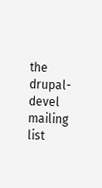the drupal-devel mailing list